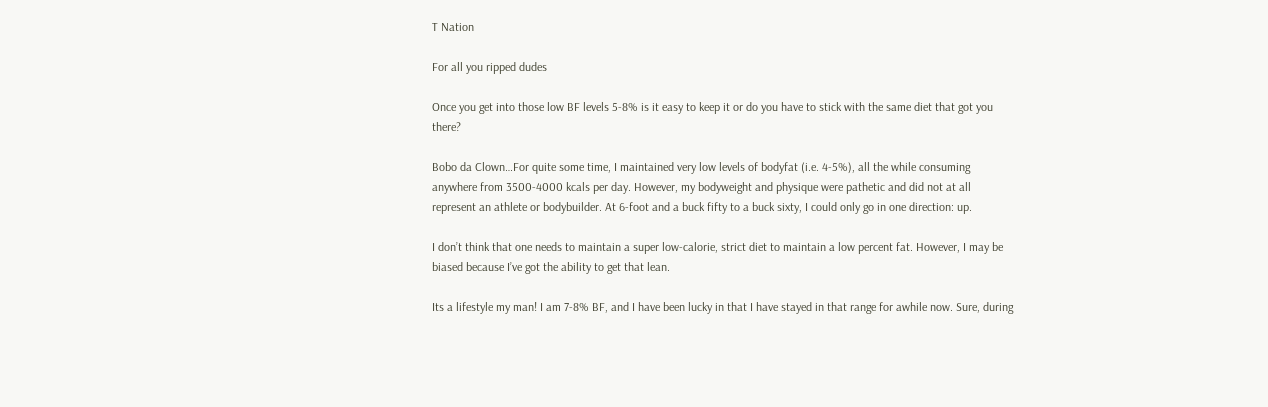T Nation

For all you ripped dudes

Once you get into those low BF levels 5-8% is it easy to keep it or do you have to stick with the same diet that got you there?

Bobo da Clown…For quite some time, I maintained very low levels of bodyfat (i.e. 4-5%), all the while consuming anywhere from 3500-4000 kcals per day. However, my bodyweight and physique were pathetic and did not at all represent an athlete or bodybuilder. At 6-foot and a buck fifty to a buck sixty, I could only go in one direction: up.

I don’t think that one needs to maintain a super low-calorie, strict diet to maintain a low percent fat. However, I may be biased because I’ve got the ability to get that lean.

Its a lifestyle my man! I am 7-8% BF, and I have been lucky in that I have stayed in that range for awhile now. Sure, during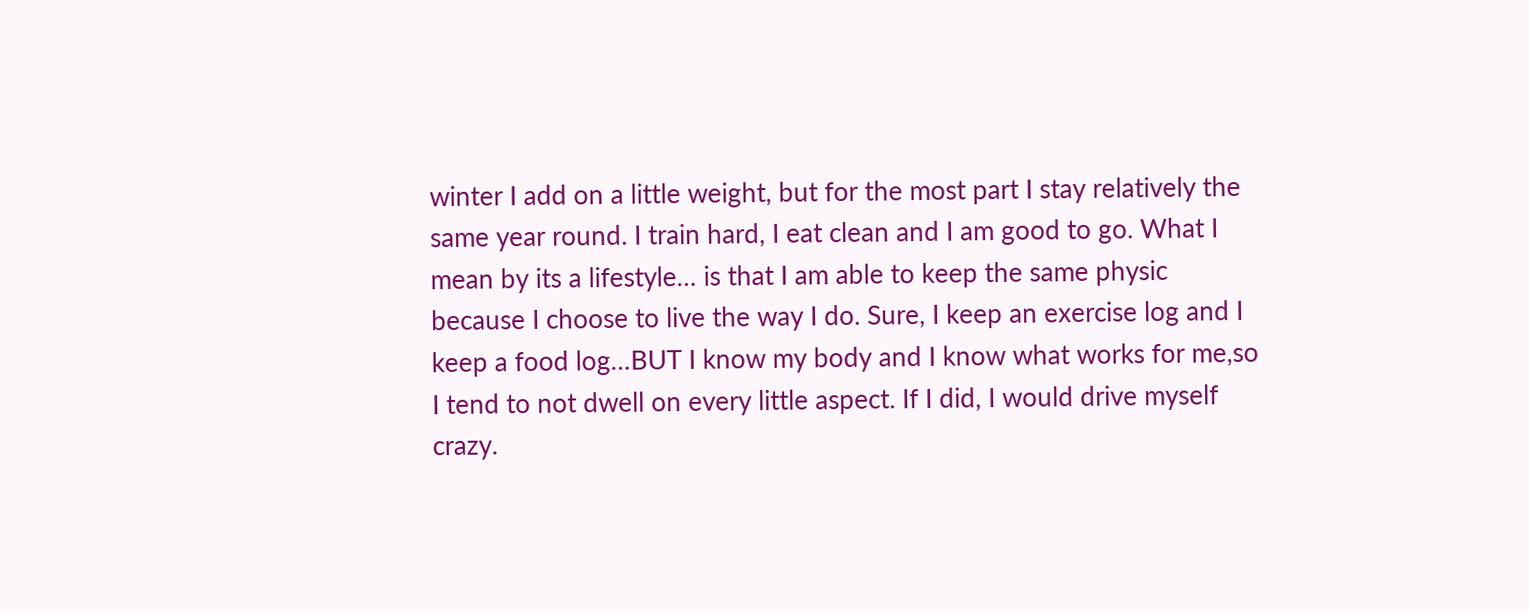winter I add on a little weight, but for the most part I stay relatively the same year round. I train hard, I eat clean and I am good to go. What I mean by its a lifestyle… is that I am able to keep the same physic because I choose to live the way I do. Sure, I keep an exercise log and I keep a food log…BUT I know my body and I know what works for me,so I tend to not dwell on every little aspect. If I did, I would drive myself crazy.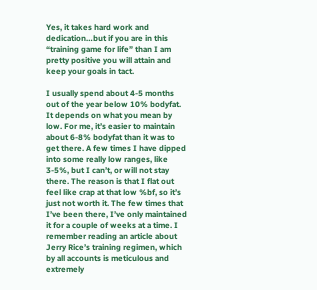Yes, it takes hard work and dedication…but if you are in this “training game for life” than I am pretty positive you will attain and keep your goals in tact.

I usually spend about 4-5 months out of the year below 10% bodyfat. It depends on what you mean by low. For me, it’s easier to maintain about 6-8% bodyfat than it was to get there. A few times I have dipped into some really low ranges, like 3-5%, but I can’t, or will not stay there. The reason is that I flat out feel like crap at that low %bf, so it’s just not worth it. The few times that I’ve been there, I’ve only maintained it for a couple of weeks at a time. I remember reading an article about Jerry Rice’s training regimen, which by all accounts is meticulous and extremely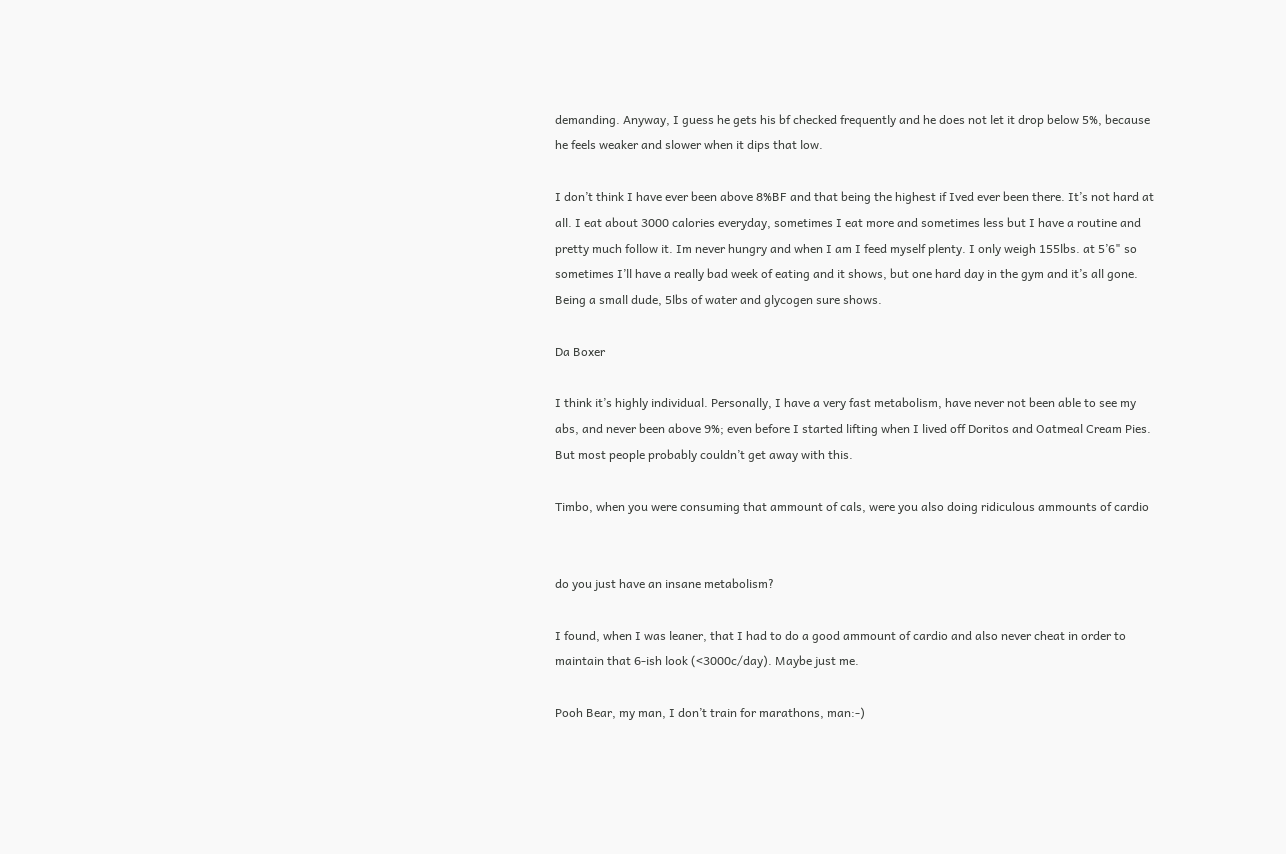demanding. Anyway, I guess he gets his bf checked frequently and he does not let it drop below 5%, because he feels weaker and slower when it dips that low.

I don’t think I have ever been above 8%BF and that being the highest if Ived ever been there. It’s not hard at all. I eat about 3000 calories everyday, sometimes I eat more and sometimes less but I have a routine and pretty much follow it. Im never hungry and when I am I feed myself plenty. I only weigh 155lbs. at 5’6" so sometimes I’ll have a really bad week of eating and it shows, but one hard day in the gym and it’s all gone. Being a small dude, 5lbs of water and glycogen sure shows.

Da Boxer

I think it’s highly individual. Personally, I have a very fast metabolism, have never not been able to see my abs, and never been above 9%; even before I started lifting when I lived off Doritos and Oatmeal Cream Pies. But most people probably couldn’t get away with this.

Timbo, when you were consuming that ammount of cals, were you also doing ridiculous ammounts of cardio


do you just have an insane metabolism?

I found, when I was leaner, that I had to do a good ammount of cardio and also never cheat in order to maintain that 6-ish look (<3000c/day). Maybe just me.

Pooh Bear, my man, I don’t train for marathons, man:-)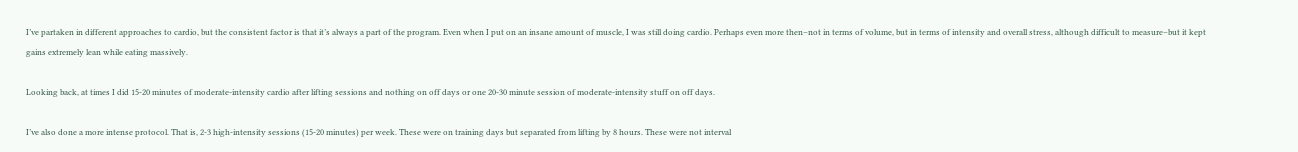I’ve partaken in different approaches to cardio, but the consistent factor is that it’s always a part of the program. Even when I put on an insane amount of muscle, I was still doing cardio. Perhaps even more then–not in terms of volume, but in terms of intensity and overall stress, although difficult to measure–but it kept gains extremely lean while eating massively.

Looking back, at times I did 15-20 minutes of moderate-intensity cardio after lifting sessions and nothing on off days or one 20-30 minute session of moderate-intensity stuff on off days.

I’ve also done a more intense protocol. That is, 2-3 high-intensity sessions (15-20 minutes) per week. These were on training days but separated from lifting by 8 hours. These were not interval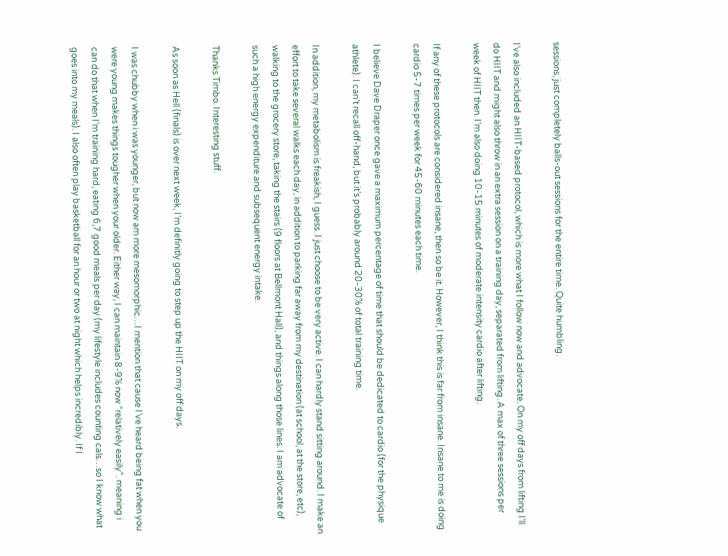sessions, just completely balls-out sessions for the entire time. Quite humbling.

I’ve also included an HIIT-based protocol, which is more what I follow now and advocate. On my off days from lifting I’ll do HIIT and might also throw in an extra session on a training day, separated from lifting. A max of three sessions per week of HIIT then. I’m also doing 10-15 minutes of moderate intensity cardio after lifting.

If any of these protocols are considered insane, then so be it. However, I think this is far from insane. Insane to me is doing cardio 5-7 times per week for 45-60 minutes each time.

I believe Dave Draper once gave a maximum percentage of time that should be dedicated to cardio (for the physique athlete). I can’t recall off-hand, but it’s probably around 20-30% of total training time.

In addition, my metabolism is freakish, I guess. I just choose to be very active. I can hardly stand sitting around. I make an effort to take several walks each day, in addition to parking far away from my destination (at school, at the store, etc), walking to the grocery store, taking the stairs (9 floors at Bellmont Hall), and things along those lines. I am advocate of such a high energy expenditure and subsequent energy intake.

Thanks Timbo. Interesting stuff.

As soon as Hell (finals) is over next week, I’m definitly going to step up the HIIT on my off days.

I was chubby when i was younger, but now am more mesomorphic…I mention that cause I’ve heard being fat when you were young makes things tougher when your older. Either way, I can maintain 8-9% now “relatively easily”. meaning i can do that when I’m training hard, eating 6,7 good meals per day (my lifestyle includes counting cals…so I know what goes into my meals). I also often play basketball for an hour or two at night which helps incredibly. If I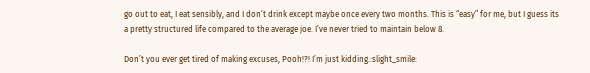go out to eat, I eat sensibly, and I don’t drink except maybe once every two months. This is “easy” for me, but I guess its a pretty structured life compared to the average joe. I’ve never tried to maintain below 8.

Don’t you ever get tired of making excuses, Pooh!?! I’m just kidding.:slight_smile: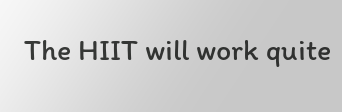The HIIT will work quite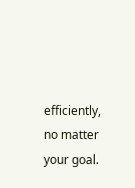efficiently, no matter your goal.